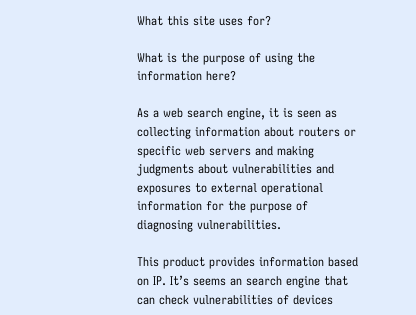What this site uses for?

What is the purpose of using the information here?

As a web search engine, it is seen as collecting information about routers or specific web servers and making judgments about vulnerabilities and exposures to external operational information for the purpose of diagnosing vulnerabilities.

This product provides information based on IP. It’s seems an search engine that can check vulnerabilities of devices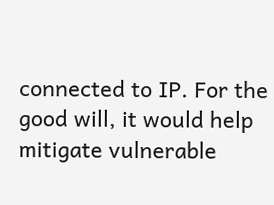connected to IP. For the good will, it would help mitigate vulnerable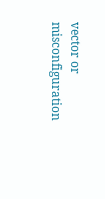vector or misconfiguration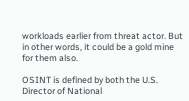workloads earlier from threat actor. But in other words, it could be a gold mine for them also.

OSINT is defined by both the U.S. Director of National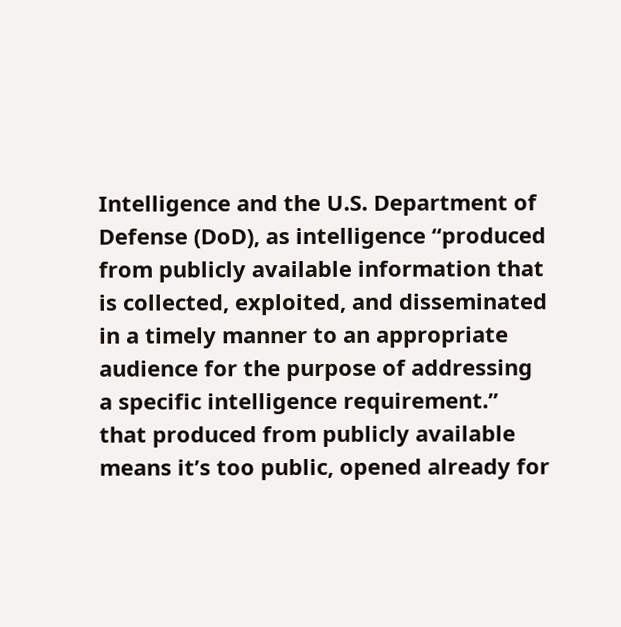Intelligence and the U.S. Department of Defense (DoD), as intelligence “produced from publicly available information that is collected, exploited, and disseminated in a timely manner to an appropriate audience for the purpose of addressing a specific intelligence requirement.” that produced from publicly available means it’s too public, opened already for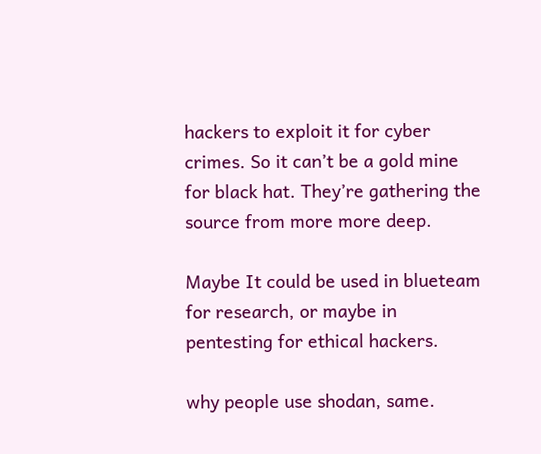hackers to exploit it for cyber crimes. So it can’t be a gold mine for black hat. They’re gathering the source from more more deep.

Maybe It could be used in blueteam for research, or maybe in pentesting for ethical hackers.

why people use shodan, same.